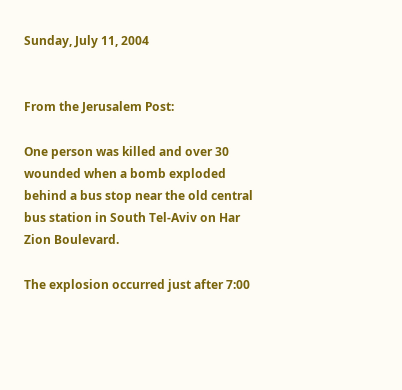Sunday, July 11, 2004


From the Jerusalem Post:

One person was killed and over 30 wounded when a bomb exploded behind a bus stop near the old central bus station in South Tel-Aviv on Har Zion Boulevard.

The explosion occurred just after 7:00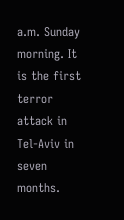a.m. Sunday morning. It is the first terror attack in Tel-Aviv in seven months.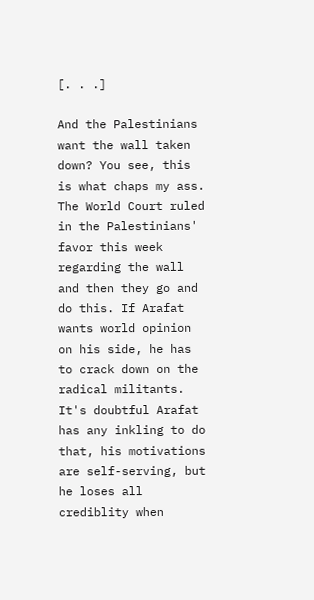[. . .]

And the Palestinians want the wall taken down? You see, this is what chaps my ass. The World Court ruled in the Palestinians' favor this week regarding the wall and then they go and do this. If Arafat wants world opinion on his side, he has to crack down on the radical militants. It's doubtful Arafat has any inkling to do that, his motivations are self-serving, but he loses all crediblity when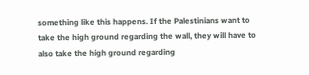something like this happens. If the Palestinians want to take the high ground regarding the wall, they will have to also take the high ground regarding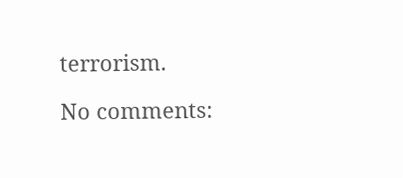terrorism.

No comments: